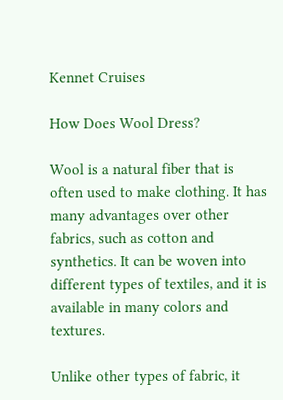Kennet Cruises

How Does Wool Dress?

Wool is a natural fiber that is often used to make clothing. It has many advantages over other fabrics, such as cotton and synthetics. It can be woven into different types of textiles, and it is available in many colors and textures.

Unlike other types of fabric, it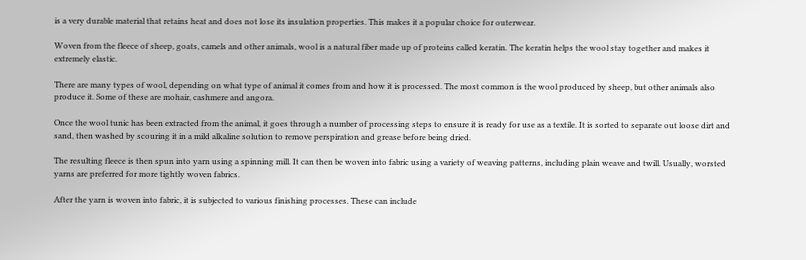is a very durable material that retains heat and does not lose its insulation properties. This makes it a popular choice for outerwear.

Woven from the fleece of sheep, goats, camels and other animals, wool is a natural fiber made up of proteins called keratin. The keratin helps the wool stay together and makes it extremely elastic.

There are many types of wool, depending on what type of animal it comes from and how it is processed. The most common is the wool produced by sheep, but other animals also produce it. Some of these are mohair, cashmere and angora.

Once the wool tunic has been extracted from the animal, it goes through a number of processing steps to ensure it is ready for use as a textile. It is sorted to separate out loose dirt and sand, then washed by scouring it in a mild alkaline solution to remove perspiration and grease before being dried.

The resulting fleece is then spun into yarn using a spinning mill. It can then be woven into fabric using a variety of weaving patterns, including plain weave and twill. Usually, worsted yarns are preferred for more tightly woven fabrics.

After the yarn is woven into fabric, it is subjected to various finishing processes. These can include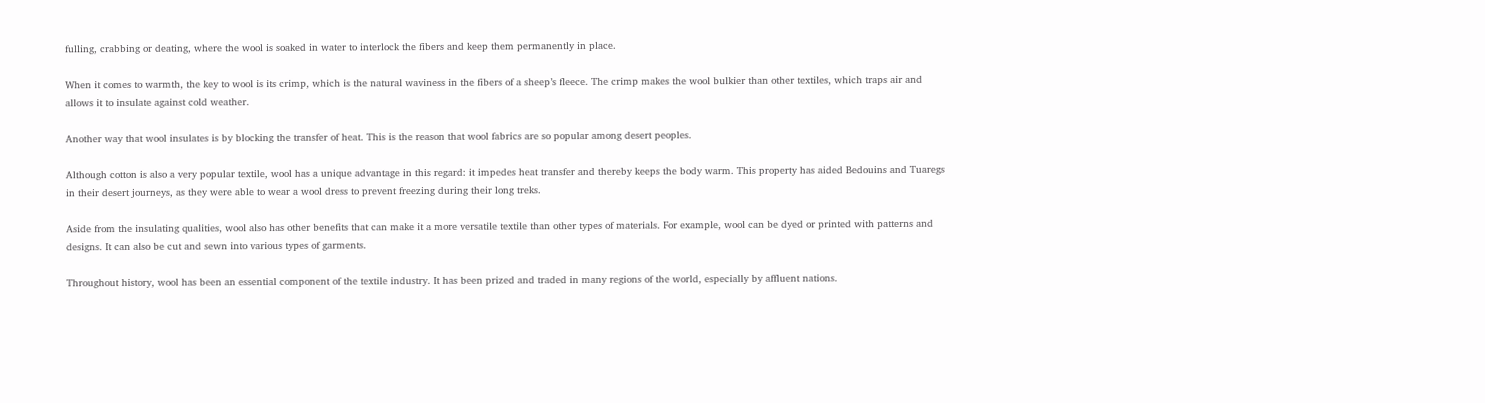fulling, crabbing or deating, where the wool is soaked in water to interlock the fibers and keep them permanently in place.

When it comes to warmth, the key to wool is its crimp, which is the natural waviness in the fibers of a sheep’s fleece. The crimp makes the wool bulkier than other textiles, which traps air and allows it to insulate against cold weather.

Another way that wool insulates is by blocking the transfer of heat. This is the reason that wool fabrics are so popular among desert peoples.

Although cotton is also a very popular textile, wool has a unique advantage in this regard: it impedes heat transfer and thereby keeps the body warm. This property has aided Bedouins and Tuaregs in their desert journeys, as they were able to wear a wool dress to prevent freezing during their long treks.

Aside from the insulating qualities, wool also has other benefits that can make it a more versatile textile than other types of materials. For example, wool can be dyed or printed with patterns and designs. It can also be cut and sewn into various types of garments.

Throughout history, wool has been an essential component of the textile industry. It has been prized and traded in many regions of the world, especially by affluent nations.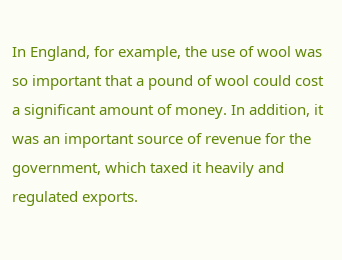In England, for example, the use of wool was so important that a pound of wool could cost a significant amount of money. In addition, it was an important source of revenue for the government, which taxed it heavily and regulated exports.